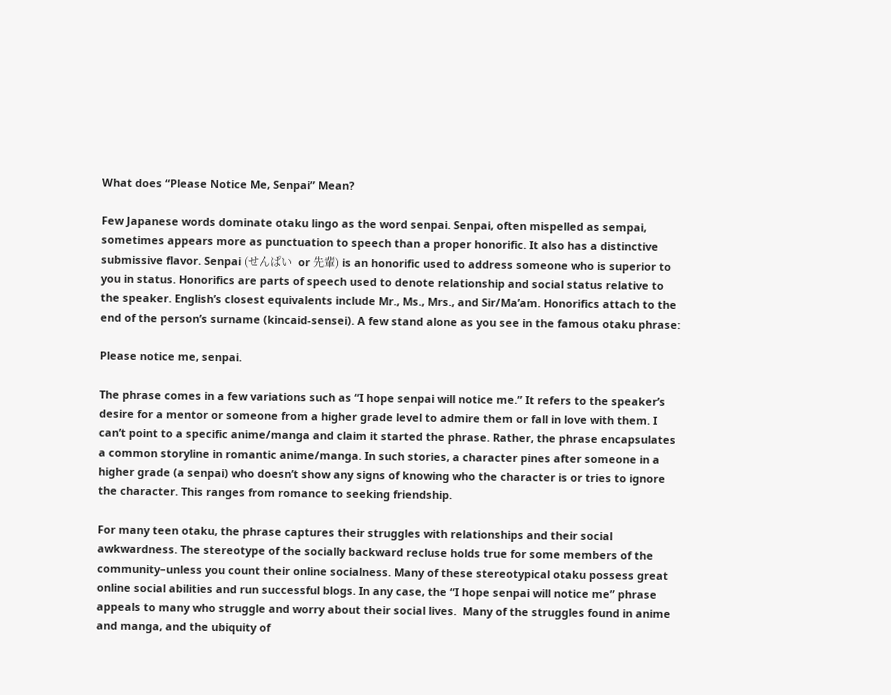What does “Please Notice Me, Senpai” Mean?

Few Japanese words dominate otaku lingo as the word senpai. Senpai, often mispelled as sempai, sometimes appears more as punctuation to speech than a proper honorific. It also has a distinctive submissive flavor. Senpai (せんぱい  or 先輩) is an honorific used to address someone who is superior to you in status. Honorifics are parts of speech used to denote relationship and social status relative to the speaker. English’s closest equivalents include Mr., Ms., Mrs., and Sir/Ma’am. Honorifics attach to the end of the person’s surname (kincaid-sensei). A few stand alone as you see in the famous otaku phrase:

Please notice me, senpai.

The phrase comes in a few variations such as “I hope senpai will notice me.” It refers to the speaker’s desire for a mentor or someone from a higher grade level to admire them or fall in love with them. I can’t point to a specific anime/manga and claim it started the phrase. Rather, the phrase encapsulates a common storyline in romantic anime/manga. In such stories, a character pines after someone in a higher grade (a senpai) who doesn’t show any signs of knowing who the character is or tries to ignore the character. This ranges from romance to seeking friendship.

For many teen otaku, the phrase captures their struggles with relationships and their social awkwardness. The stereotype of the socially backward recluse holds true for some members of the community–unless you count their online socialness. Many of these stereotypical otaku possess great online social abilities and run successful blogs. In any case, the “I hope senpai will notice me” phrase appeals to many who struggle and worry about their social lives.  Many of the struggles found in anime and manga, and the ubiquity of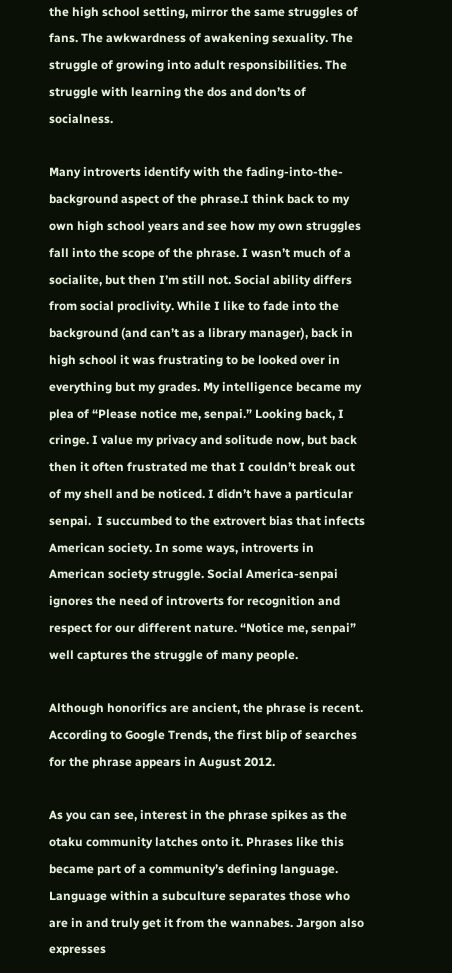the high school setting, mirror the same struggles of fans. The awkwardness of awakening sexuality. The struggle of growing into adult responsibilities. The struggle with learning the dos and don’ts of socialness.

Many introverts identify with the fading-into-the-background aspect of the phrase.I think back to my own high school years and see how my own struggles fall into the scope of the phrase. I wasn’t much of a socialite, but then I’m still not. Social ability differs from social proclivity. While I like to fade into the background (and can’t as a library manager), back in high school it was frustrating to be looked over in everything but my grades. My intelligence became my plea of “Please notice me, senpai.” Looking back, I cringe. I value my privacy and solitude now, but back then it often frustrated me that I couldn’t break out of my shell and be noticed. I didn’t have a particular senpai.  I succumbed to the extrovert bias that infects American society. In some ways, introverts in American society struggle. Social America-senpai ignores the need of introverts for recognition and respect for our different nature. “Notice me, senpai” well captures the struggle of many people.

Although honorifics are ancient, the phrase is recent. According to Google Trends, the first blip of searches for the phrase appears in August 2012.

As you can see, interest in the phrase spikes as the otaku community latches onto it. Phrases like this became part of a community’s defining language. Language within a subculture separates those who are in and truly get it from the wannabes. Jargon also expresses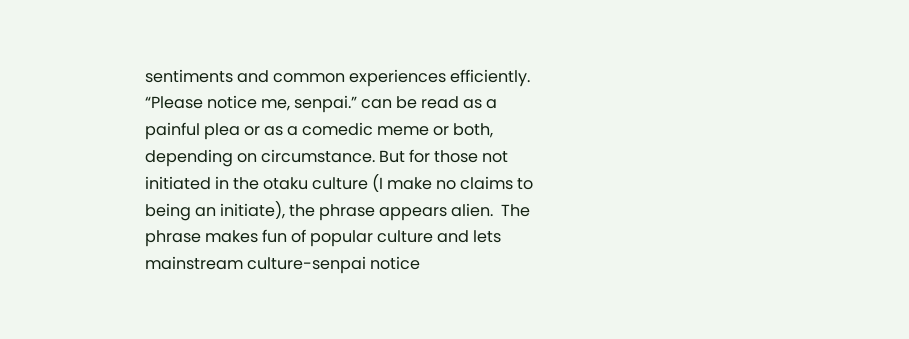sentiments and common experiences efficiently. “Please notice me, senpai.” can be read as a painful plea or as a comedic meme or both, depending on circumstance. But for those not initiated in the otaku culture (I make no claims to being an initiate), the phrase appears alien.  The phrase makes fun of popular culture and lets mainstream culture-senpai notice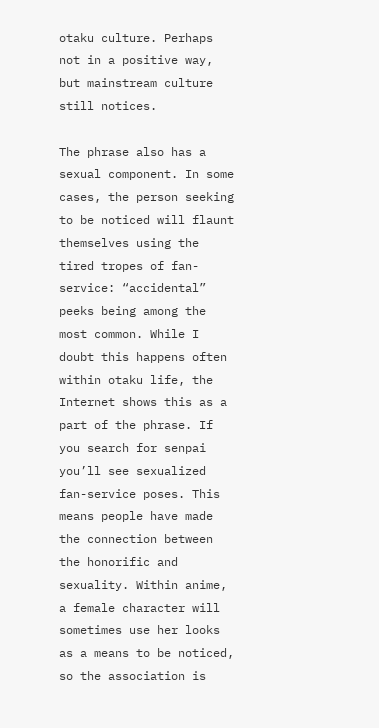otaku culture. Perhaps not in a positive way, but mainstream culture still notices.

The phrase also has a sexual component. In some cases, the person seeking to be noticed will flaunt themselves using the tired tropes of fan-service: “accidental” peeks being among the most common. While I doubt this happens often within otaku life, the Internet shows this as a part of the phrase. If you search for senpai you’ll see sexualized fan-service poses. This means people have made the connection between the honorific and sexuality. Within anime, a female character will sometimes use her looks as a means to be noticed, so the association is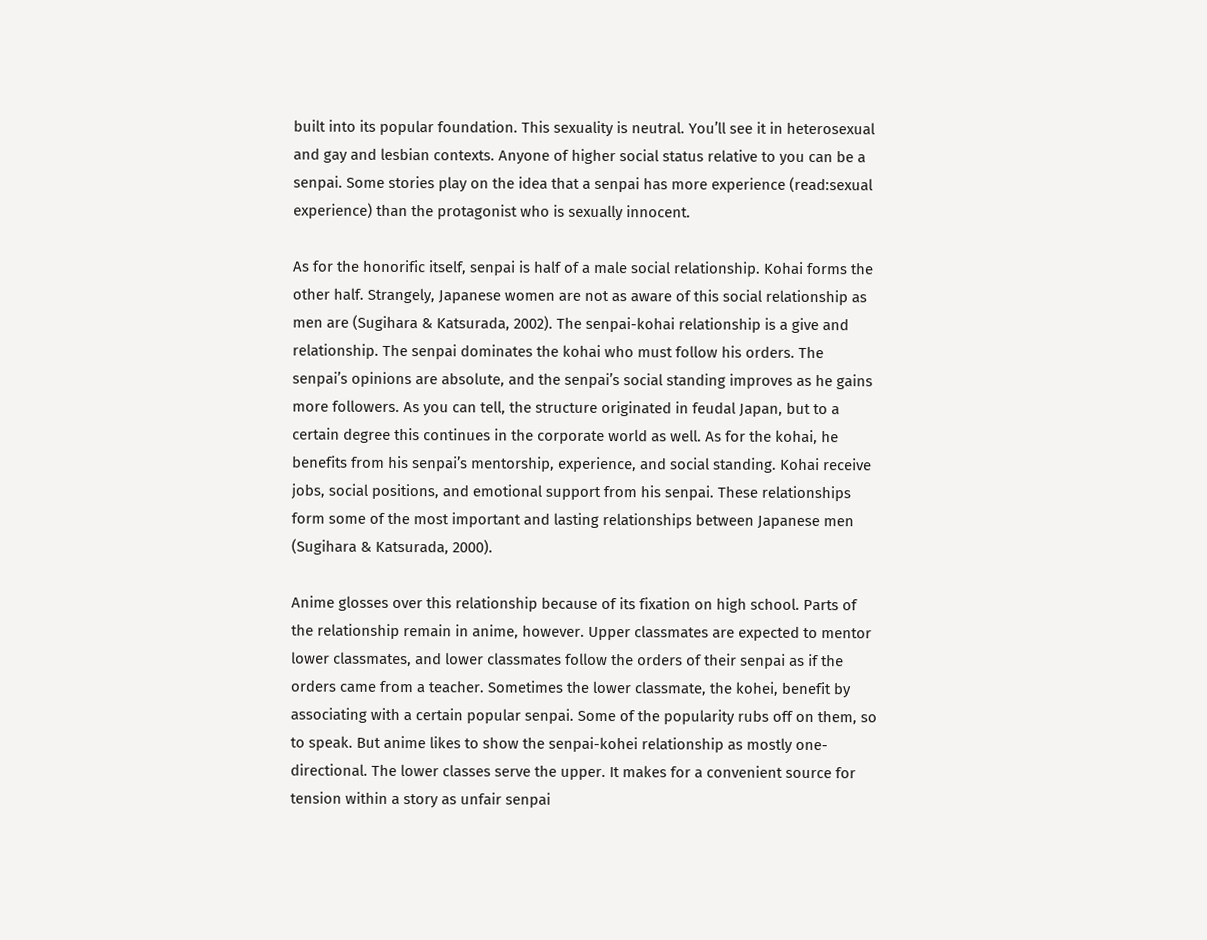built into its popular foundation. This sexuality is neutral. You’ll see it in heterosexual and gay and lesbian contexts. Anyone of higher social status relative to you can be a senpai. Some stories play on the idea that a senpai has more experience (read:sexual experience) than the protagonist who is sexually innocent.

As for the honorific itself, senpai is half of a male social relationship. Kohai forms the other half. Strangely, Japanese women are not as aware of this social relationship as men are (Sugihara & Katsurada, 2002). The senpai-kohai relationship is a give and relationship. The senpai dominates the kohai who must follow his orders. The senpai’s opinions are absolute, and the senpai’s social standing improves as he gains more followers. As you can tell, the structure originated in feudal Japan, but to a certain degree this continues in the corporate world as well. As for the kohai, he benefits from his senpai’s mentorship, experience, and social standing. Kohai receive jobs, social positions, and emotional support from his senpai. These relationships form some of the most important and lasting relationships between Japanese men (Sugihara & Katsurada, 2000).

Anime glosses over this relationship because of its fixation on high school. Parts of the relationship remain in anime, however. Upper classmates are expected to mentor lower classmates, and lower classmates follow the orders of their senpai as if the orders came from a teacher. Sometimes the lower classmate, the kohei, benefit by associating with a certain popular senpai. Some of the popularity rubs off on them, so to speak. But anime likes to show the senpai-kohei relationship as mostly one-directional. The lower classes serve the upper. It makes for a convenient source for tension within a story as unfair senpai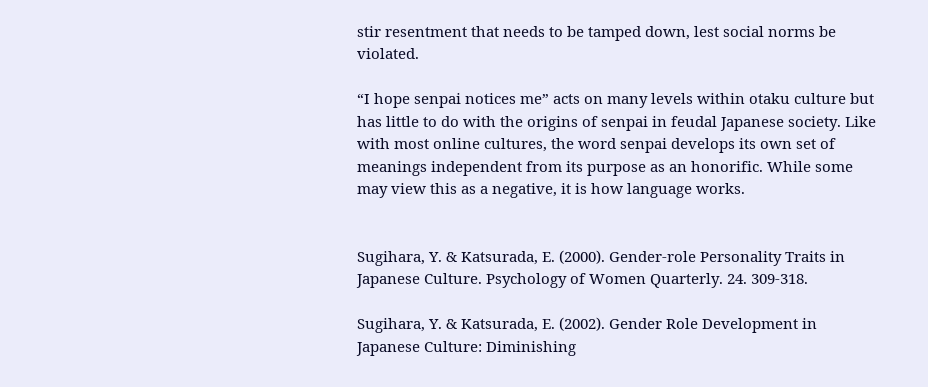stir resentment that needs to be tamped down, lest social norms be violated.

“I hope senpai notices me” acts on many levels within otaku culture but has little to do with the origins of senpai in feudal Japanese society. Like with most online cultures, the word senpai develops its own set of meanings independent from its purpose as an honorific. While some may view this as a negative, it is how language works.


Sugihara, Y. & Katsurada, E. (2000). Gender-role Personality Traits in Japanese Culture. Psychology of Women Quarterly. 24. 309-318.

Sugihara, Y. & Katsurada, E. (2002). Gender Role Development in Japanese Culture: Diminishing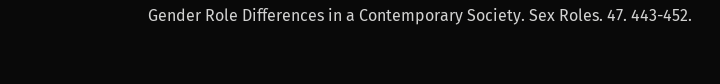Gender Role Differences in a Contemporary Society. Sex Roles. 47. 443-452.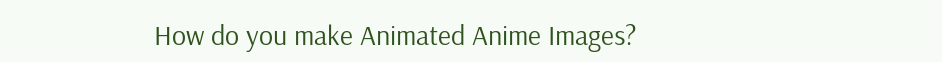How do you make Animated Anime Images?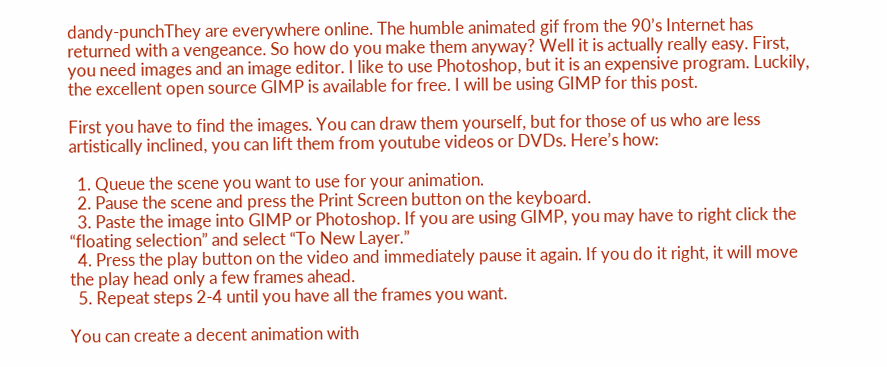dandy-punchThey are everywhere online. The humble animated gif from the 90’s Internet has returned with a vengeance. So how do you make them anyway? Well it is actually really easy. First, you need images and an image editor. I like to use Photoshop, but it is an expensive program. Luckily, the excellent open source GIMP is available for free. I will be using GIMP for this post.

First you have to find the images. You can draw them yourself, but for those of us who are less artistically inclined, you can lift them from youtube videos or DVDs. Here’s how:

  1. Queue the scene you want to use for your animation.
  2. Pause the scene and press the Print Screen button on the keyboard.
  3. Paste the image into GIMP or Photoshop. If you are using GIMP, you may have to right click the “floating selection” and select “To New Layer.”
  4. Press the play button on the video and immediately pause it again. If you do it right, it will move the play head only a few frames ahead.
  5. Repeat steps 2-4 until you have all the frames you want.

You can create a decent animation with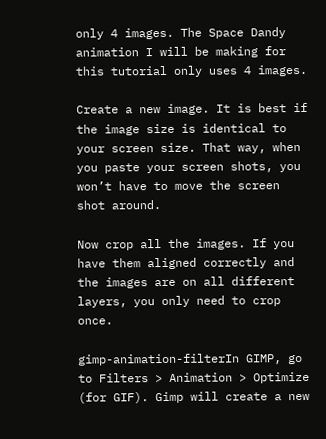only 4 images. The Space Dandy animation I will be making for this tutorial only uses 4 images.

Create a new image. It is best if the image size is identical to your screen size. That way, when you paste your screen shots, you won’t have to move the screen shot around.

Now crop all the images. If you have them aligned correctly and the images are on all different layers, you only need to crop once.

gimp-animation-filterIn GIMP, go to Filters > Animation > Optimize (for GIF). Gimp will create a new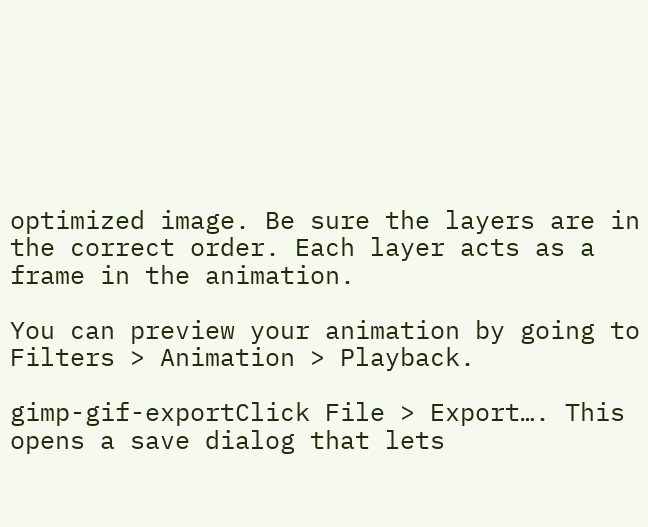optimized image. Be sure the layers are in the correct order. Each layer acts as a frame in the animation.

You can preview your animation by going to Filters > Animation > Playback.

gimp-gif-exportClick File > Export…. This opens a save dialog that lets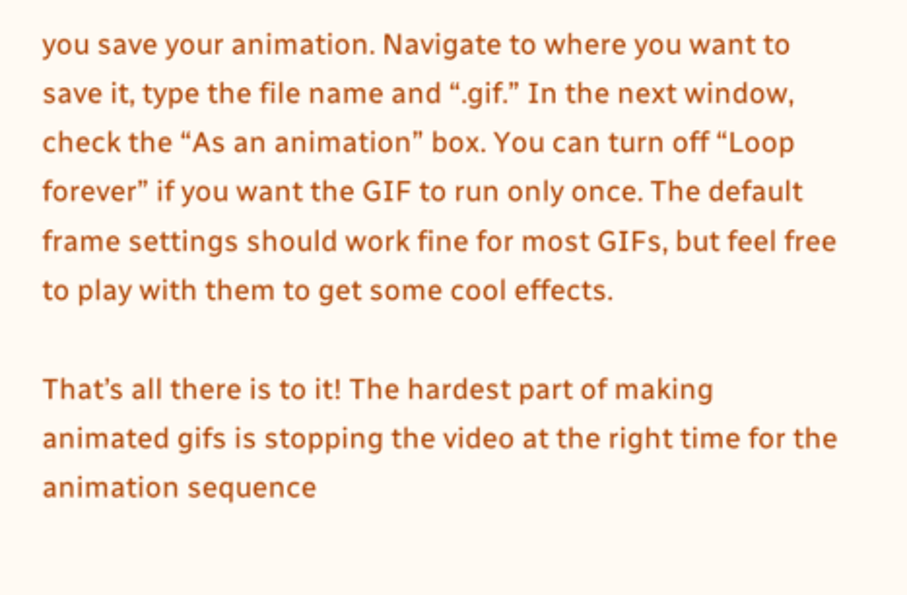you save your animation. Navigate to where you want to save it, type the file name and “.gif.” In the next window, check the “As an animation” box. You can turn off “Loop forever” if you want the GIF to run only once. The default frame settings should work fine for most GIFs, but feel free to play with them to get some cool effects.

That’s all there is to it! The hardest part of making animated gifs is stopping the video at the right time for the animation sequence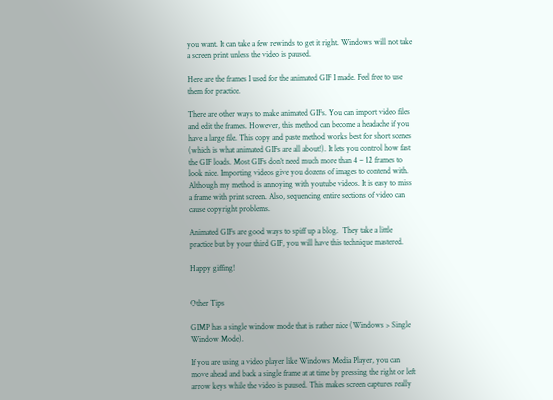you want. It can take a few rewinds to get it right. Windows will not take a screen print unless the video is paused.

Here are the frames I used for the animated GIF I made. Feel free to use them for practice.

There are other ways to make animated GIFs. You can import video files and edit the frames. However, this method can become a headache if you have a large file. This copy and paste method works best for short scenes (which is what animated GIFs are all about!). It lets you control how fast the GIF loads. Most GIFs don’t need much more than 4 – 12 frames to look nice. Importing videos give you dozens of images to contend with. Although my method is annoying with youtube videos. It is easy to miss a frame with print screen. Also, sequencing entire sections of video can cause copyright problems.

Animated GIFs are good ways to spiff up a blog.  They take a little practice but by your third GIF, you will have this technique mastered.

Happy giffing!


Other Tips

GIMP has a single window mode that is rather nice (Windows > Single Window Mode).

If you are using a video player like Windows Media Player, you can move ahead and back a single frame at at time by pressing the right or left arrow keys while the video is paused. This makes screen captures really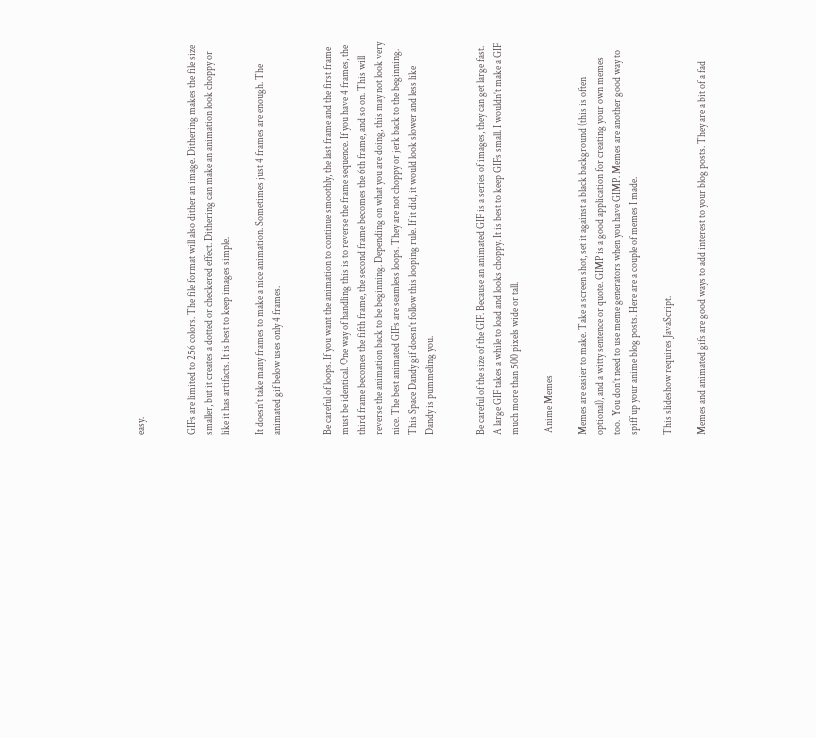easy.


GIFs are limited to 256 colors. The file format will also dither an image. Dithering makes the file size smaller, but it creates a dotted or checkered effect. Dithering can make an animation look choppy or like it has artifacts. It is best to keep images simple.

It doesn’t take many frames to make a nice animation. Sometimes just 4 frames are enough. The animated gif below uses only 4 frames.


Be careful of loops. If you want the animation to continue smoothly, the last frame and the first frame must be identical. One way of handling this is to reverse the frame sequence. If you have 4 frames, the third frame becomes the fifth frame, the second frame becomes the 6th frame, and so on. This will reverse the animation back to be beginning. Depending on what you are doing, this may not look very nice. The best animated GIFs are seamless loops. They are not choppy or jerk back to the beginning. This Space Dandy gif doesn’t follow this looping rule. If it did, it would look slower and less like Dandy is pummeling you.


Be careful of the size of the GIF. Because an animated GIF is a series of images, they can get large fast. A large GIF takes a while to load and looks choppy. It is best to keep GIFs small. I wouldn’t make a GIF much more than 500 pixels wide or tall.

 Anime Memes

Memes are easier to make. Take a screen shot, set it against a black background (this is often optional), and a witty sentence or quote. GIMP is a good application for creating your own memes too.  You don’t need to use meme generators when you have GIMP. Memes are another good way to spiff up your anime blog posts. Here are a couple of memes I made.

This slideshow requires JavaScript.

Memes and animated gifs are good ways to add interest to your blog posts. They are a bit of a fad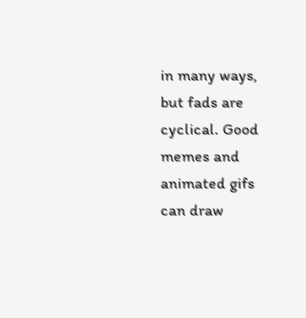in many ways, but fads are cyclical. Good memes and animated gifs can draw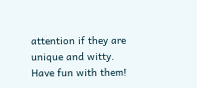attention if they are unique and witty. Have fun with them!